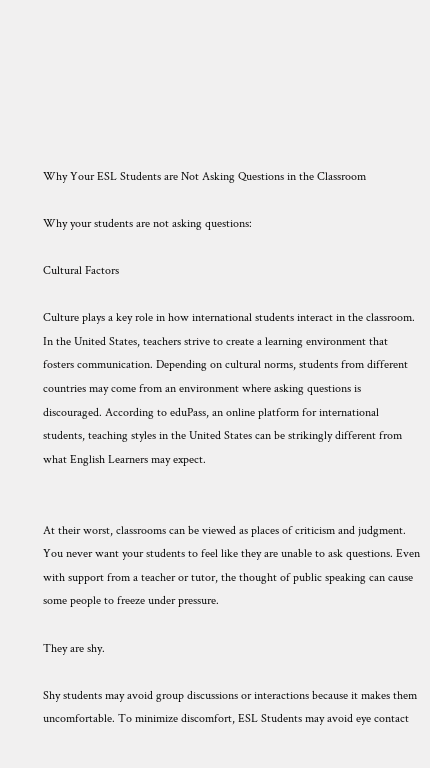Why Your ESL Students are Not Asking Questions in the Classroom

Why your students are not asking questions:

Cultural Factors

Culture plays a key role in how international students interact in the classroom. In the United States, teachers strive to create a learning environment that fosters communication. Depending on cultural norms, students from different countries may come from an environment where asking questions is discouraged. According to eduPass, an online platform for international students, teaching styles in the United States can be strikingly different from what English Learners may expect.


At their worst, classrooms can be viewed as places of criticism and judgment. You never want your students to feel like they are unable to ask questions. Even with support from a teacher or tutor, the thought of public speaking can cause some people to freeze under pressure.

They are shy.

Shy students may avoid group discussions or interactions because it makes them uncomfortable. To minimize discomfort, ESL Students may avoid eye contact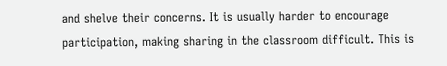and shelve their concerns. It is usually harder to encourage participation, making sharing in the classroom difficult. This is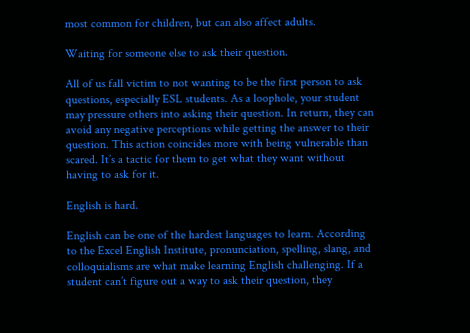most common for children, but can also affect adults.

Waiting for someone else to ask their question.

All of us fall victim to not wanting to be the first person to ask questions, especially ESL students. As a loophole, your student may pressure others into asking their question. In return, they can avoid any negative perceptions while getting the answer to their question. This action coincides more with being vulnerable than scared. It’s a tactic for them to get what they want without having to ask for it.

English is hard.

English can be one of the hardest languages to learn. According to the Excel English Institute, pronunciation, spelling, slang, and colloquialisms are what make learning English challenging. If a student can’t figure out a way to ask their question, they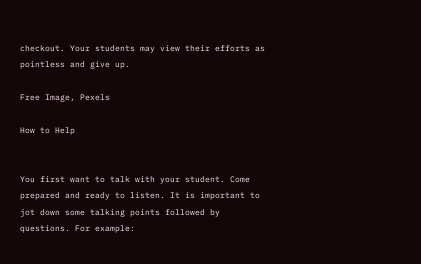checkout. Your students may view their efforts as pointless and give up.

Free Image, Pexels

How to Help


You first want to talk with your student. Come prepared and ready to listen. It is important to jot down some talking points followed by questions. For example: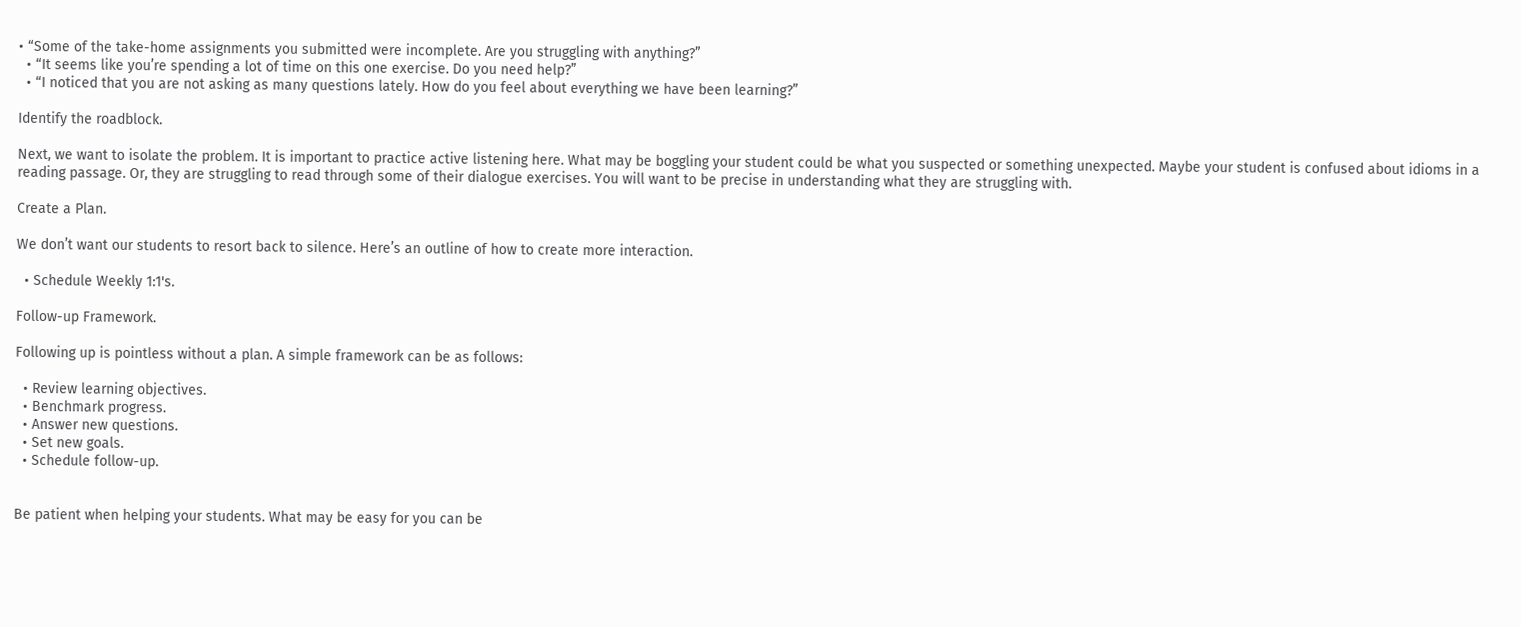• “Some of the take-home assignments you submitted were incomplete. Are you struggling with anything?”
  • “It seems like you’re spending a lot of time on this one exercise. Do you need help?”
  • “I noticed that you are not asking as many questions lately. How do you feel about everything we have been learning?”

Identify the roadblock.

Next, we want to isolate the problem. It is important to practice active listening here. What may be boggling your student could be what you suspected or something unexpected. Maybe your student is confused about idioms in a reading passage. Or, they are struggling to read through some of their dialogue exercises. You will want to be precise in understanding what they are struggling with.

Create a Plan.

We don’t want our students to resort back to silence. Here’s an outline of how to create more interaction.

  • Schedule Weekly 1:1's.

Follow-up Framework.

Following up is pointless without a plan. A simple framework can be as follows:

  • Review learning objectives.
  • Benchmark progress.
  • Answer new questions.
  • Set new goals.
  • Schedule follow-up.


Be patient when helping your students. What may be easy for you can be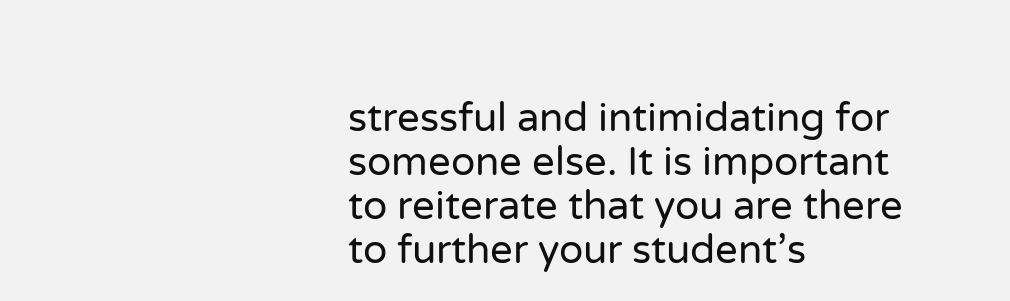stressful and intimidating for someone else. It is important to reiterate that you are there to further your student’s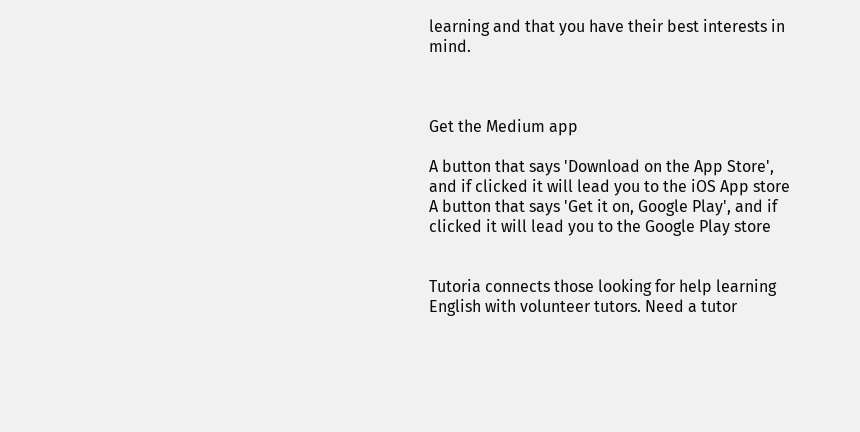learning and that you have their best interests in mind.



Get the Medium app

A button that says 'Download on the App Store', and if clicked it will lead you to the iOS App store
A button that says 'Get it on, Google Play', and if clicked it will lead you to the Google Play store


Tutoria connects those looking for help learning English with volunteer tutors. Need a tutor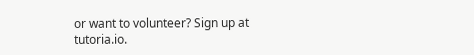or want to volunteer? Sign up at tutoria.io.